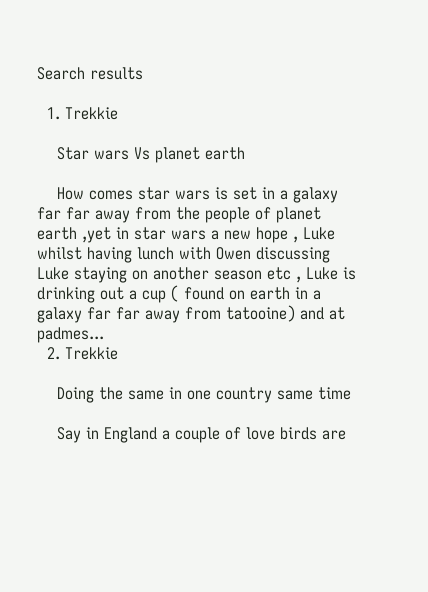Search results

  1. Trekkie

    Star wars Vs planet earth

    How comes star wars is set in a galaxy far far away from the people of planet earth ,yet in star wars a new hope , Luke whilst having lunch with Owen discussing Luke staying on another season etc , Luke is drinking out a cup ( found on earth in a galaxy far far away from tatooine) and at padmes...
  2. Trekkie

    Doing the same in one country same time

    Say in England a couple of love birds are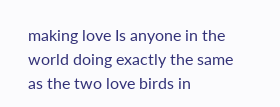making love Is anyone in the world doing exactly the same as the two love birds in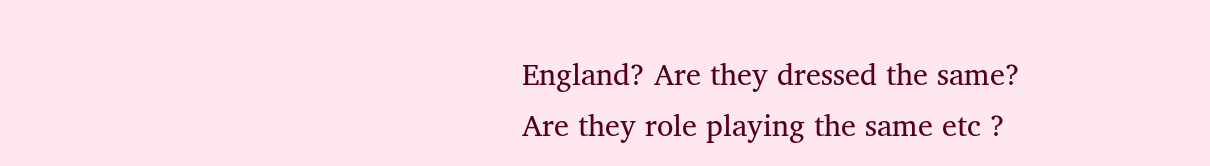England? Are they dressed the same? Are they role playing the same etc ?